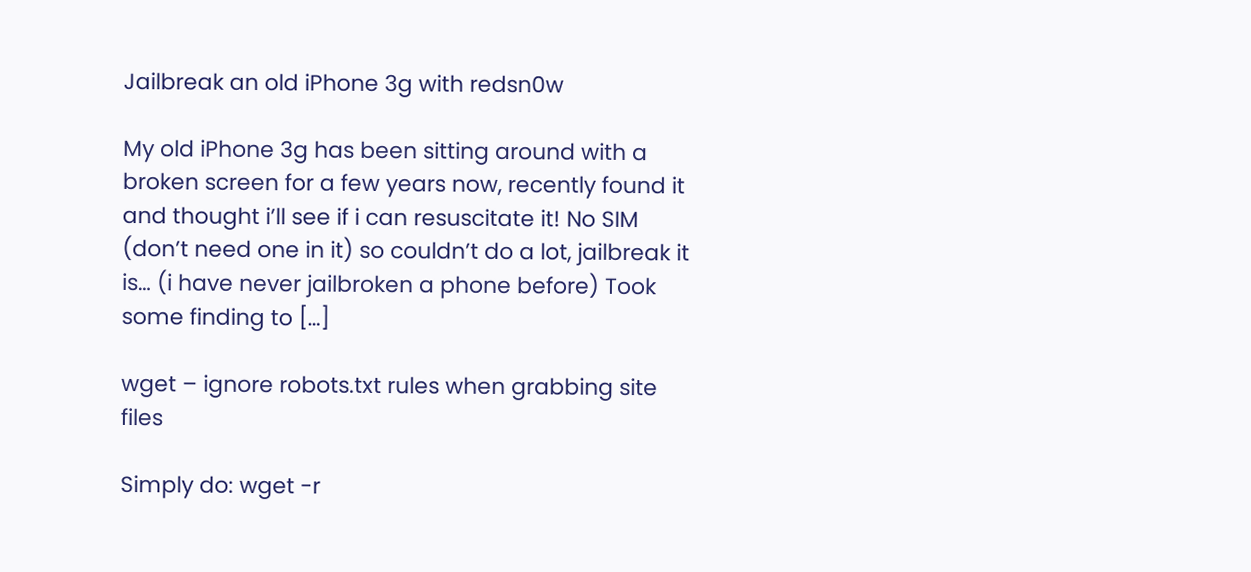Jailbreak an old iPhone 3g with redsn0w

My old iPhone 3g has been sitting around with a broken screen for a few years now, recently found it and thought i’ll see if i can resuscitate it! No SIM (don’t need one in it) so couldn’t do a lot, jailbreak it is… (i have never jailbroken a phone before) Took some finding to […]

wget – ignore robots.txt rules when grabbing site files

Simply do: wget -r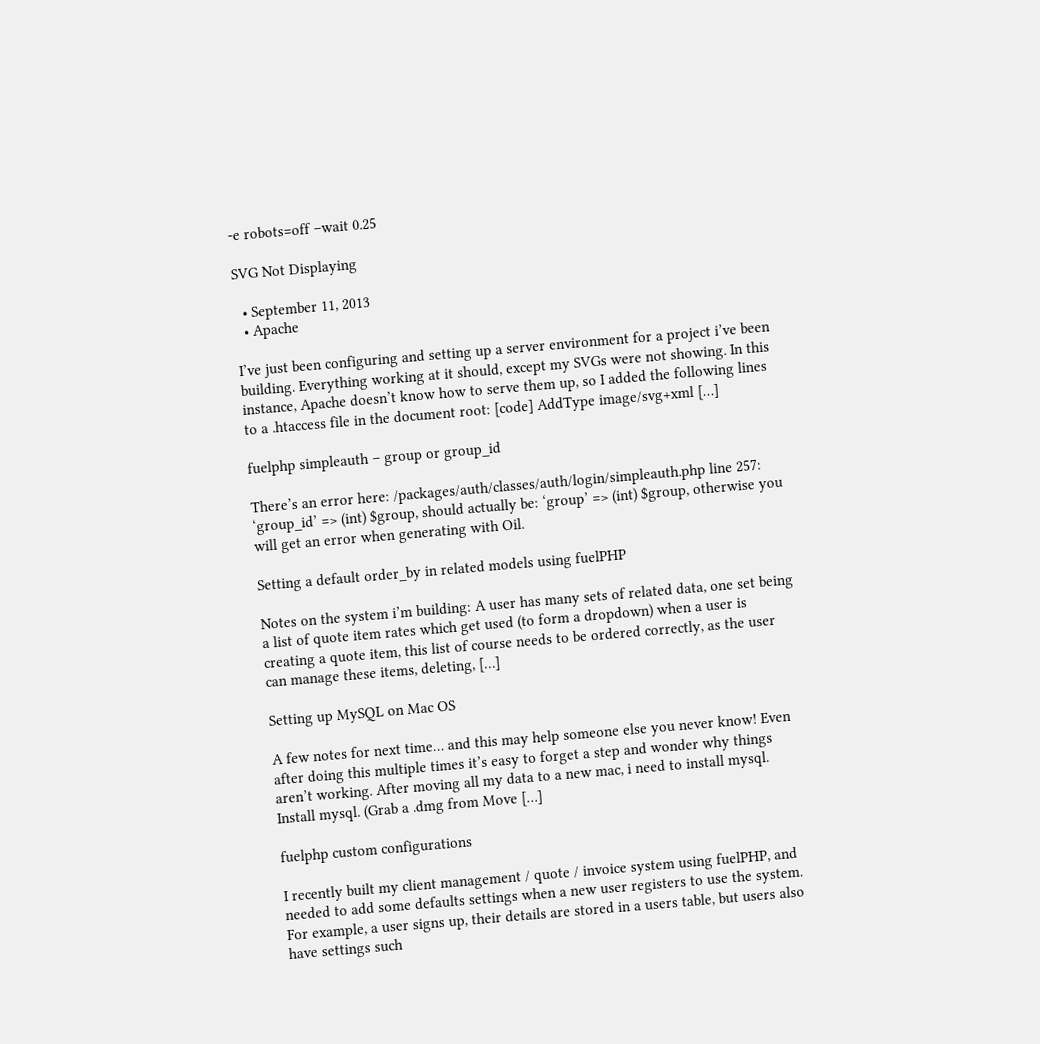-e robots=off –wait 0.25

SVG Not Displaying

  • September 11, 2013
  • Apache

I’ve just been configuring and setting up a server environment for a project i’ve been building. Everything working at it should, except my SVGs were not showing. In this instance, Apache doesn’t know how to serve them up, so I added the following lines to a .htaccess file in the document root: [code] AddType image/svg+xml […]

fuelphp simpleauth – group or group_id

There’s an error here: /packages/auth/classes/auth/login/simpleauth.php line 257: ‘group_id’ => (int) $group, should actually be: ‘group’ => (int) $group, otherwise you will get an error when generating with Oil.

Setting a default order_by in related models using fuelPHP

Notes on the system i’m building: A user has many sets of related data, one set being a list of quote item rates which get used (to form a dropdown) when a user is creating a quote item, this list of course needs to be ordered correctly, as the user can manage these items, deleting, […]

Setting up MySQL on Mac OS

A few notes for next time… and this may help someone else you never know! Even after doing this multiple times it’s easy to forget a step and wonder why things aren’t working. After moving all my data to a new mac, i need to install mysql. Install mysql. (Grab a .dmg from Move […]

fuelphp custom configurations

I recently built my client management / quote / invoice system using fuelPHP, and needed to add some defaults settings when a new user registers to use the system. For example, a user signs up, their details are stored in a users table, but users also have settings such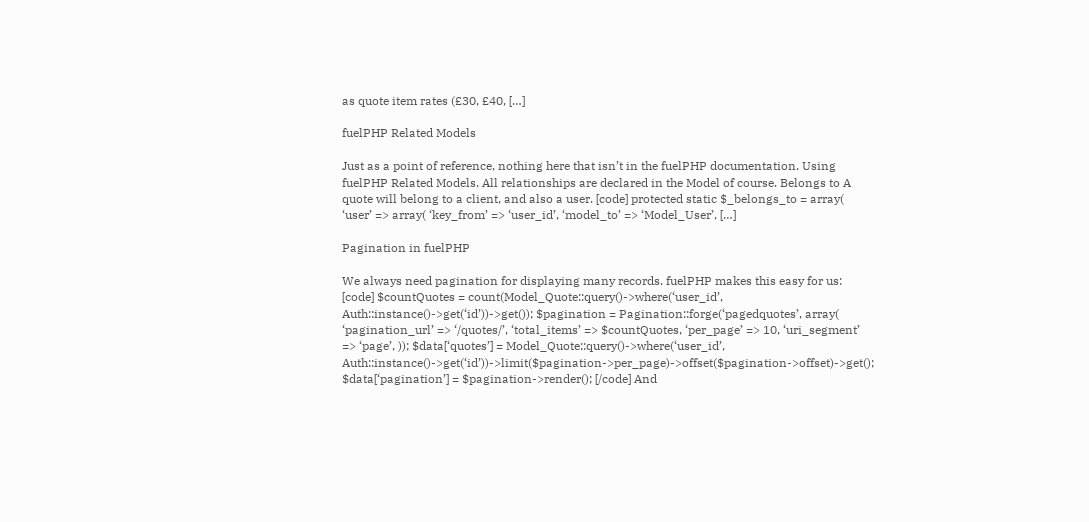as quote item rates (£30, £40, […]

fuelPHP Related Models

Just as a point of reference, nothing here that isn’t in the fuelPHP documentation. Using fuelPHP Related Models. All relationships are declared in the Model of course. Belongs to A quote will belong to a client, and also a user. [code] protected static $_belongs_to = array( ‘user’ => array( ‘key_from’ => ‘user_id’, ‘model_to’ => ‘Model_User’, […]

Pagination in fuelPHP

We always need pagination for displaying many records. fuelPHP makes this easy for us: [code] $countQuotes = count(Model_Quote::query()->where(‘user_id’, Auth::instance()->get(‘id’))->get()); $pagination = Pagination::forge(‘pagedquotes’, array( ‘pagination_url’ => ‘/quotes/’, ‘total_items’ => $countQuotes, ‘per_page’ => 10, ‘uri_segment’ => ‘page’, )); $data[‘quotes’] = Model_Quote::query()->where(‘user_id’, Auth::instance()->get(‘id’))->limit($pagination->per_page)->offset($pagination->offset)->get(); $data[‘pagination’] = $pagination->render(); [/code] And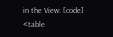in the View: [code] <table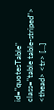id="quotesTable" class="table table-striped"> <thead> <tr> […]